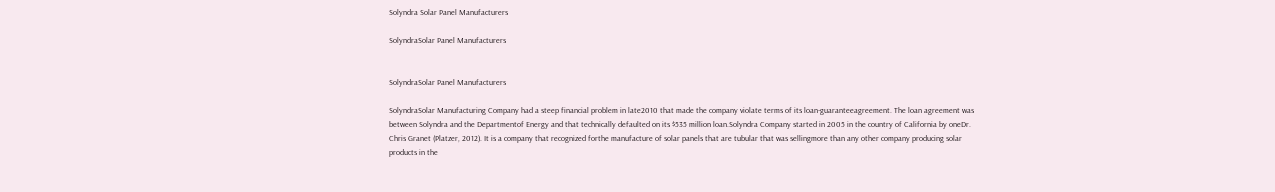Solyndra Solar Panel Manufacturers

SolyndraSolar Panel Manufacturers


SolyndraSolar Panel Manufacturers

SolyndraSolar Manufacturing Company had a steep financial problem in late2010 that made the company violate terms of its loan-guaranteeagreement. The loan agreement was between Solyndra and the Departmentof Energy and that technically defaulted on its $535 million loan.Solyndra Company started in 2005 in the country of California by oneDr. Chris Granet (Platzer, 2012). It is a company that recognized forthe manufacture of solar panels that are tubular that was sellingmore than any other company producing solar products in the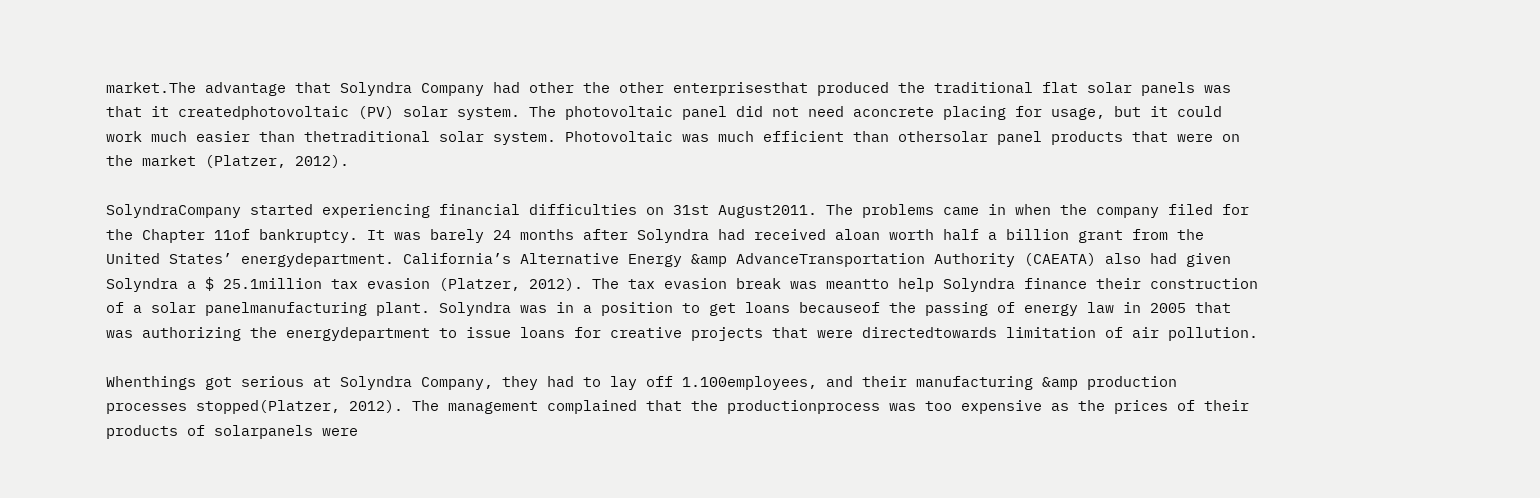market.The advantage that Solyndra Company had other the other enterprisesthat produced the traditional flat solar panels was that it createdphotovoltaic (PV) solar system. The photovoltaic panel did not need aconcrete placing for usage, but it could work much easier than thetraditional solar system. Photovoltaic was much efficient than othersolar panel products that were on the market (Platzer, 2012).

SolyndraCompany started experiencing financial difficulties on 31st August2011. The problems came in when the company filed for the Chapter 11of bankruptcy. It was barely 24 months after Solyndra had received aloan worth half a billion grant from the United States’ energydepartment. California’s Alternative Energy &amp AdvanceTransportation Authority (CAEATA) also had given Solyndra a $ 25.1million tax evasion (Platzer, 2012). The tax evasion break was meantto help Solyndra finance their construction of a solar panelmanufacturing plant. Solyndra was in a position to get loans becauseof the passing of energy law in 2005 that was authorizing the energydepartment to issue loans for creative projects that were directedtowards limitation of air pollution.

Whenthings got serious at Solyndra Company, they had to lay off 1.100employees, and their manufacturing &amp production processes stopped(Platzer, 2012). The management complained that the productionprocess was too expensive as the prices of their products of solarpanels were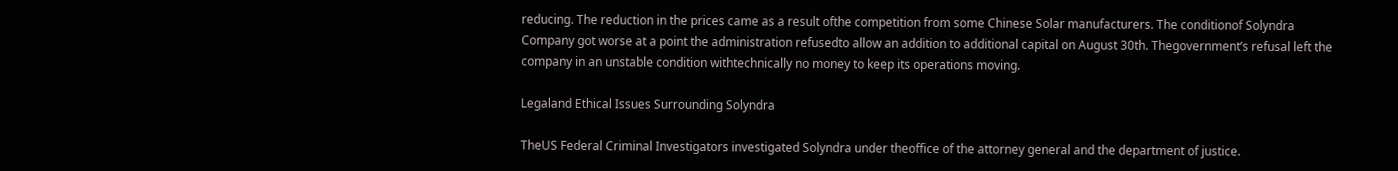reducing. The reduction in the prices came as a result ofthe competition from some Chinese Solar manufacturers. The conditionof Solyndra Company got worse at a point the administration refusedto allow an addition to additional capital on August 30th. Thegovernment’s refusal left the company in an unstable condition withtechnically no money to keep its operations moving.

Legaland Ethical Issues Surrounding Solyndra

TheUS Federal Criminal Investigators investigated Solyndra under theoffice of the attorney general and the department of justice.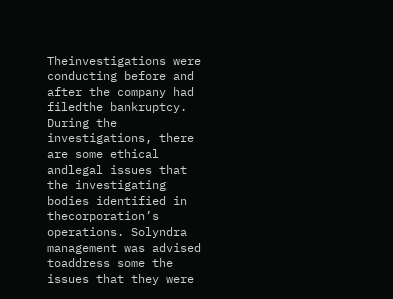Theinvestigations were conducting before and after the company had filedthe bankruptcy. During the investigations, there are some ethical andlegal issues that the investigating bodies identified in thecorporation’s operations. Solyndra management was advised toaddress some the issues that they were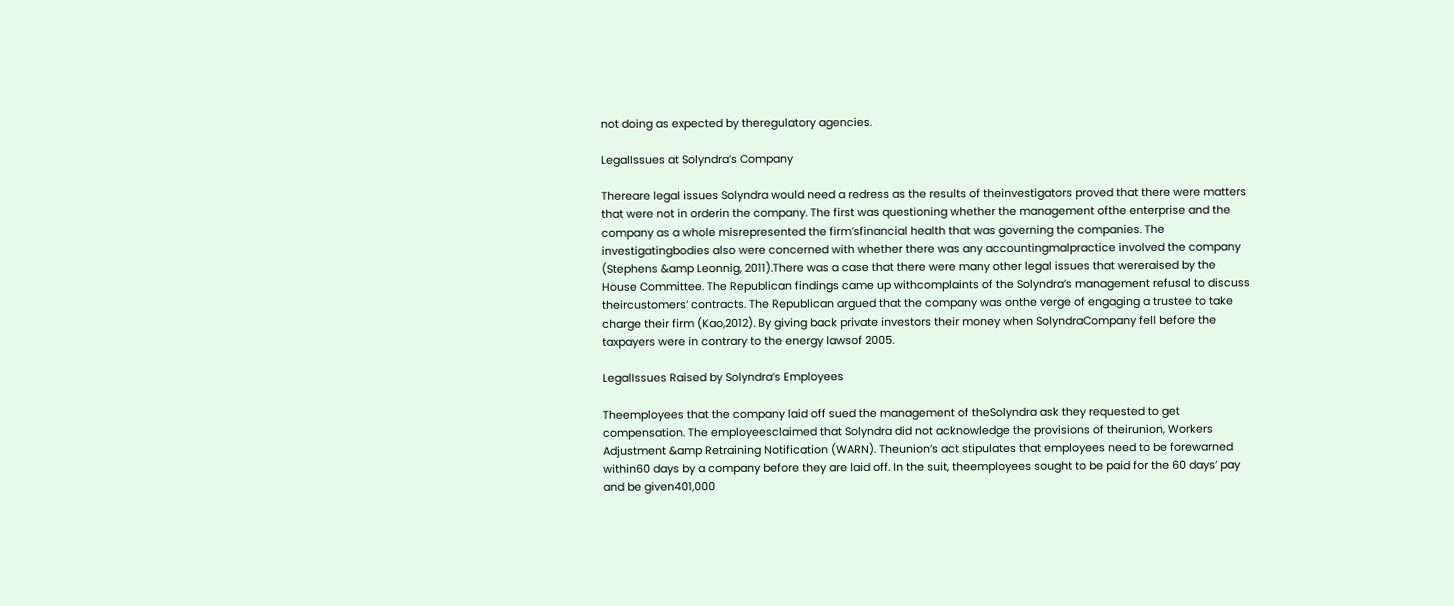not doing as expected by theregulatory agencies.

LegalIssues at Solyndra’s Company

Thereare legal issues Solyndra would need a redress as the results of theinvestigators proved that there were matters that were not in orderin the company. The first was questioning whether the management ofthe enterprise and the company as a whole misrepresented the firm’sfinancial health that was governing the companies. The investigatingbodies also were concerned with whether there was any accountingmalpractice involved the company (Stephens &amp Leonnig, 2011).There was a case that there were many other legal issues that wereraised by the House Committee. The Republican findings came up withcomplaints of the Solyndra’s management refusal to discuss theircustomers’ contracts. The Republican argued that the company was onthe verge of engaging a trustee to take charge their firm (Kao,2012). By giving back private investors their money when SolyndraCompany fell before the taxpayers were in contrary to the energy lawsof 2005.

LegalIssues Raised by Solyndra’s Employees

Theemployees that the company laid off sued the management of theSolyndra ask they requested to get compensation. The employeesclaimed that Solyndra did not acknowledge the provisions of theirunion, Workers Adjustment &amp Retraining Notification (WARN). Theunion’s act stipulates that employees need to be forewarned within60 days by a company before they are laid off. In the suit, theemployees sought to be paid for the 60 days’ pay and be given401,000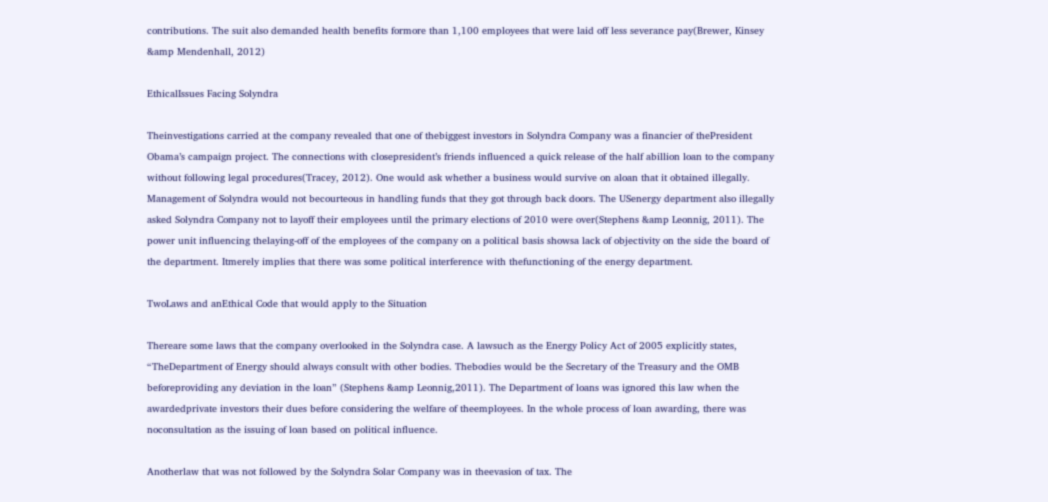contributions. The suit also demanded health benefits formore than 1,100 employees that were laid off less severance pay(Brewer, Kinsey &amp Mendenhall, 2012)

EthicalIssues Facing Solyndra

Theinvestigations carried at the company revealed that one of thebiggest investors in Solyndra Company was a financier of thePresident Obama’s campaign project. The connections with closepresident’s friends influenced a quick release of the half abillion loan to the company without following legal procedures(Tracey, 2012). One would ask whether a business would survive on aloan that it obtained illegally. Management of Solyndra would not becourteous in handling funds that they got through back doors. The USenergy department also illegally asked Solyndra Company not to layoff their employees until the primary elections of 2010 were over(Stephens &amp Leonnig, 2011). The power unit influencing thelaying-off of the employees of the company on a political basis showsa lack of objectivity on the side the board of the department. Itmerely implies that there was some political interference with thefunctioning of the energy department.

TwoLaws and anEthical Code that would apply to the Situation

Thereare some laws that the company overlooked in the Solyndra case. A lawsuch as the Energy Policy Act of 2005 explicitly states, “TheDepartment of Energy should always consult with other bodies. Thebodies would be the Secretary of the Treasury and the OMB beforeproviding any deviation in the loan” (Stephens &amp Leonnig,2011). The Department of loans was ignored this law when the awardedprivate investors their dues before considering the welfare of theemployees. In the whole process of loan awarding, there was noconsultation as the issuing of loan based on political influence.

Anotherlaw that was not followed by the Solyndra Solar Company was in theevasion of tax. The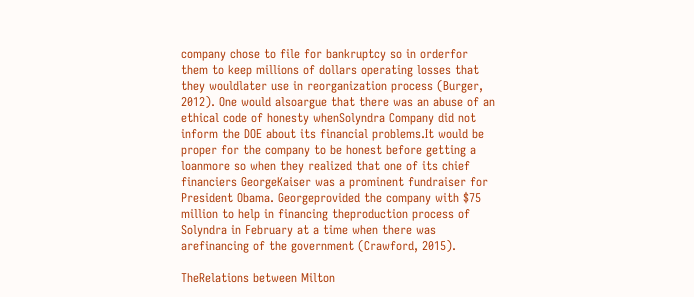company chose to file for bankruptcy so in orderfor them to keep millions of dollars operating losses that they wouldlater use in reorganization process (Burger, 2012). One would alsoargue that there was an abuse of an ethical code of honesty whenSolyndra Company did not inform the DOE about its financial problems.It would be proper for the company to be honest before getting a loanmore so when they realized that one of its chief financiers GeorgeKaiser was a prominent fundraiser for President Obama. Georgeprovided the company with $75 million to help in financing theproduction process of Solyndra in February at a time when there was arefinancing of the government (Crawford, 2015).

TheRelations between Milton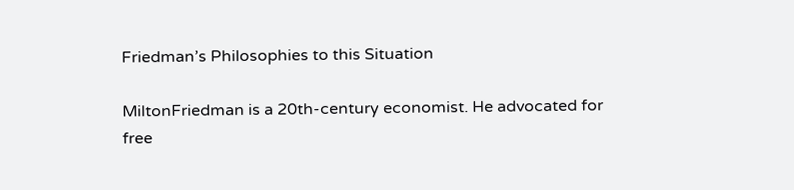Friedman’s Philosophies to this Situation

MiltonFriedman is a 20th-century economist. He advocated for free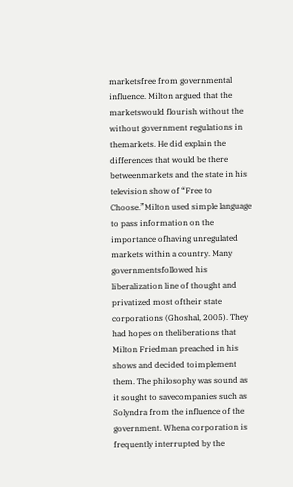marketsfree from governmental influence. Milton argued that the marketswould flourish without the without government regulations in themarkets. He did explain the differences that would be there betweenmarkets and the state in his television show of “Free to Choose.”Milton used simple language to pass information on the importance ofhaving unregulated markets within a country. Many governmentsfollowed his liberalization line of thought and privatized most oftheir state corporations (Ghoshal, 2005). They had hopes on theliberations that Milton Friedman preached in his shows and decided toimplement them. The philosophy was sound as it sought to savecompanies such as Solyndra from the influence of the government. Whena corporation is frequently interrupted by the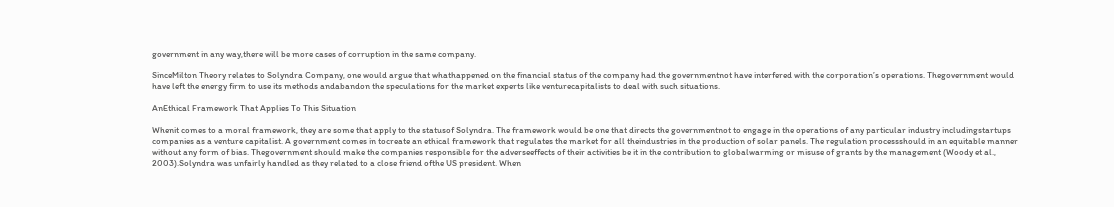government in any way,there will be more cases of corruption in the same company.

SinceMilton Theory relates to Solyndra Company, one would argue that whathappened on the financial status of the company had the governmentnot have interfered with the corporation’s operations. Thegovernment would have left the energy firm to use its methods andabandon the speculations for the market experts like venturecapitalists to deal with such situations.

AnEthical Framework That Applies To This Situation

Whenit comes to a moral framework, they are some that apply to the statusof Solyndra. The framework would be one that directs the governmentnot to engage in the operations of any particular industry includingstartups companies as a venture capitalist. A government comes in tocreate an ethical framework that regulates the market for all theindustries in the production of solar panels. The regulation processshould in an equitable manner without any form of bias. Thegovernment should make the companies responsible for the adverseeffects of their activities be it in the contribution to globalwarming or misuse of grants by the management (Woody et al., 2003).Solyndra was unfairly handled as they related to a close friend ofthe US president. When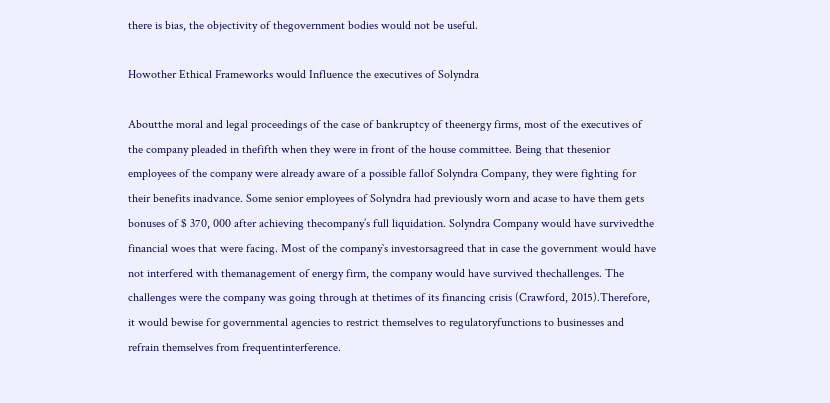there is bias, the objectivity of thegovernment bodies would not be useful.

Howother Ethical Frameworks would Influence the executives of Solyndra

Aboutthe moral and legal proceedings of the case of bankruptcy of theenergy firms, most of the executives of the company pleaded in thefifth when they were in front of the house committee. Being that thesenior employees of the company were already aware of a possible fallof Solyndra Company, they were fighting for their benefits inadvance. Some senior employees of Solyndra had previously worn and acase to have them gets bonuses of $ 370, 000 after achieving thecompany’s full liquidation. Solyndra Company would have survivedthe financial woes that were facing. Most of the company`s investorsagreed that in case the government would have not interfered with themanagement of energy firm, the company would have survived thechallenges. The challenges were the company was going through at thetimes of its financing crisis (Crawford, 2015).Therefore, it would bewise for governmental agencies to restrict themselves to regulatoryfunctions to businesses and refrain themselves from frequentinterference.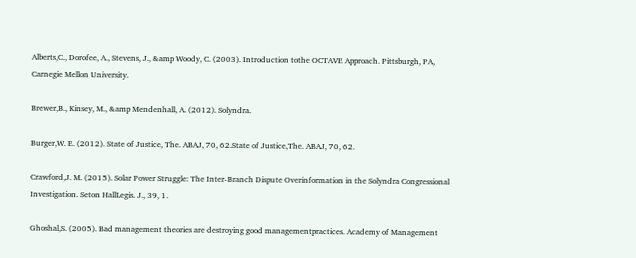Alberts,C., Dorofee, A., Stevens, J., &amp Woody, C. (2003). Introduction tothe OCTAVE Approach. Pittsburgh, PA, Carnegie Mellon University.

Brewer,B., Kinsey, M., &amp Mendenhall, A. (2012). Solyndra.

Burger,W. E. (2012). State of Justice, The. ABAJ, 70, 62.State of Justice,The. ABAJ, 70, 62.

Crawford,J. M. (2015). Solar Power Struggle: The Inter-Branch Dispute Overinformation in the Solyndra Congressional Investigation. Seton HallLegis. J., 39, 1.

Ghoshal,S. (2005). Bad management theories are destroying good managementpractices. Academy of Management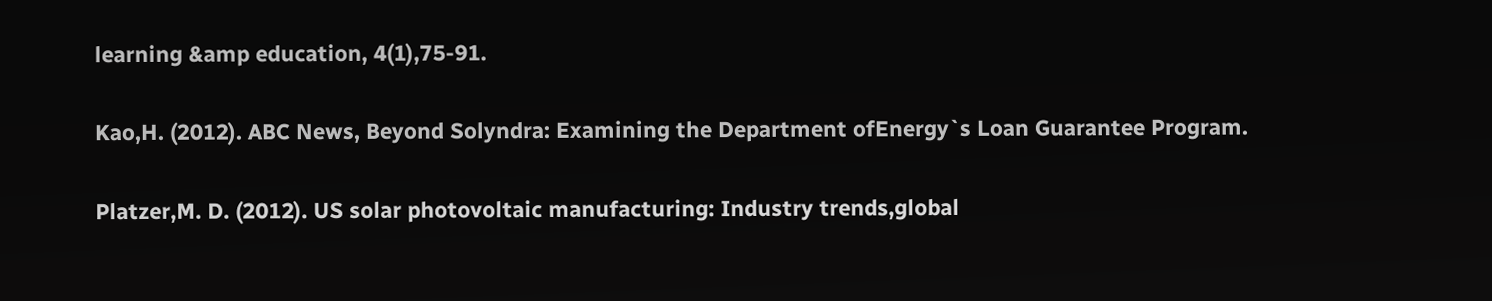learning &amp education, 4(1),75-91.

Kao,H. (2012). ABC News, Beyond Solyndra: Examining the Department ofEnergy`s Loan Guarantee Program.

Platzer,M. D. (2012). US solar photovoltaic manufacturing: Industry trends,global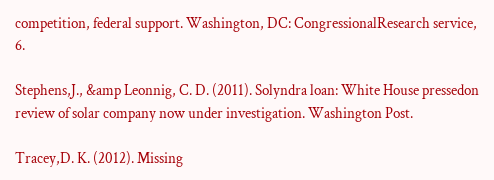competition, federal support. Washington, DC: CongressionalResearch service, 6.

Stephens,J., &amp Leonnig, C. D. (2011). Solyndra loan: White House pressedon review of solar company now under investigation. Washington Post.

Tracey,D. K. (2012). Missing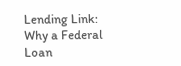Lending Link: Why a Federal Loan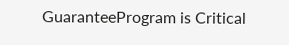GuaranteeProgram is Critical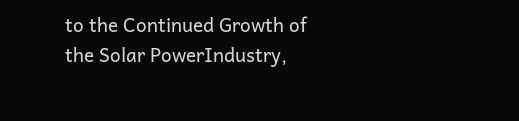to the Continued Growth of the Solar PowerIndustry,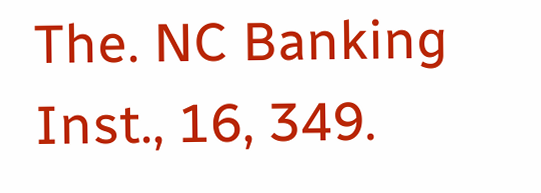The. NC Banking Inst., 16, 349.